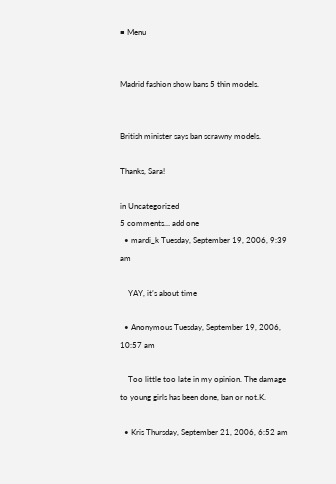≡ Menu


Madrid fashion show bans 5 thin models.


British minister says ban scrawny models.

Thanks, Sara!

in Uncategorized
5 comments… add one
  • mardi_k Tuesday, September 19, 2006, 9:39 am

    YAY, it’s about time

  • Anonymous Tuesday, September 19, 2006, 10:57 am

    Too little too late in my opinion. The damage to young girls has been done, ban or not.K.

  • Kris Thursday, September 21, 2006, 6:52 am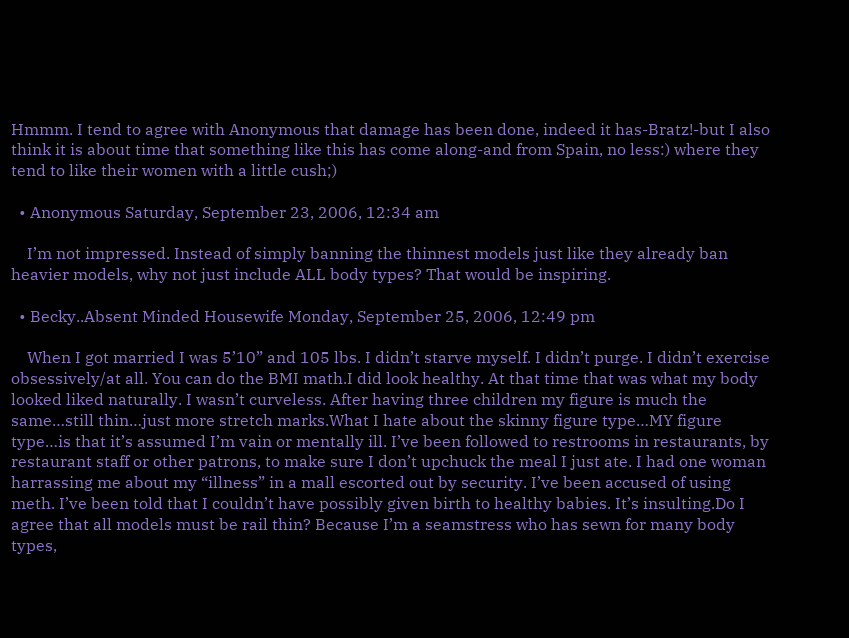Hmmm. I tend to agree with Anonymous that damage has been done, indeed it has-Bratz!-but I also think it is about time that something like this has come along-and from Spain, no less:) where they tend to like their women with a little cush;)

  • Anonymous Saturday, September 23, 2006, 12:34 am

    I’m not impressed. Instead of simply banning the thinnest models just like they already ban heavier models, why not just include ALL body types? That would be inspiring.

  • Becky..Absent Minded Housewife Monday, September 25, 2006, 12:49 pm

    When I got married I was 5’10” and 105 lbs. I didn’t starve myself. I didn’t purge. I didn’t exercise obsessively/at all. You can do the BMI math.I did look healthy. At that time that was what my body looked liked naturally. I wasn’t curveless. After having three children my figure is much the same…still thin…just more stretch marks.What I hate about the skinny figure type…MY figure type…is that it’s assumed I’m vain or mentally ill. I’ve been followed to restrooms in restaurants, by restaurant staff or other patrons, to make sure I don’t upchuck the meal I just ate. I had one woman harrassing me about my “illness” in a mall escorted out by security. I’ve been accused of using meth. I’ve been told that I couldn’t have possibly given birth to healthy babies. It’s insulting.Do I agree that all models must be rail thin? Because I’m a seamstress who has sewn for many body types,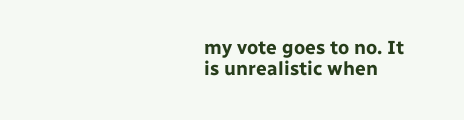my vote goes to no. It is unrealistic when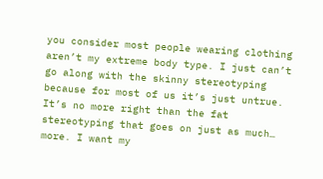you consider most people wearing clothing aren’t my extreme body type. I just can’t go along with the skinny stereotyping because for most of us it’s just untrue. It’s no more right than the fat stereotyping that goes on just as much… more. I want my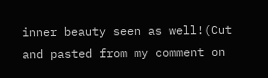inner beauty seen as well!(Cut and pasted from my comment on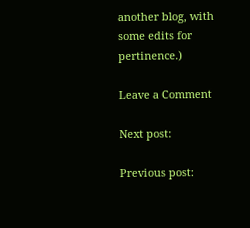another blog, with some edits for pertinence.)

Leave a Comment

Next post:

Previous post: